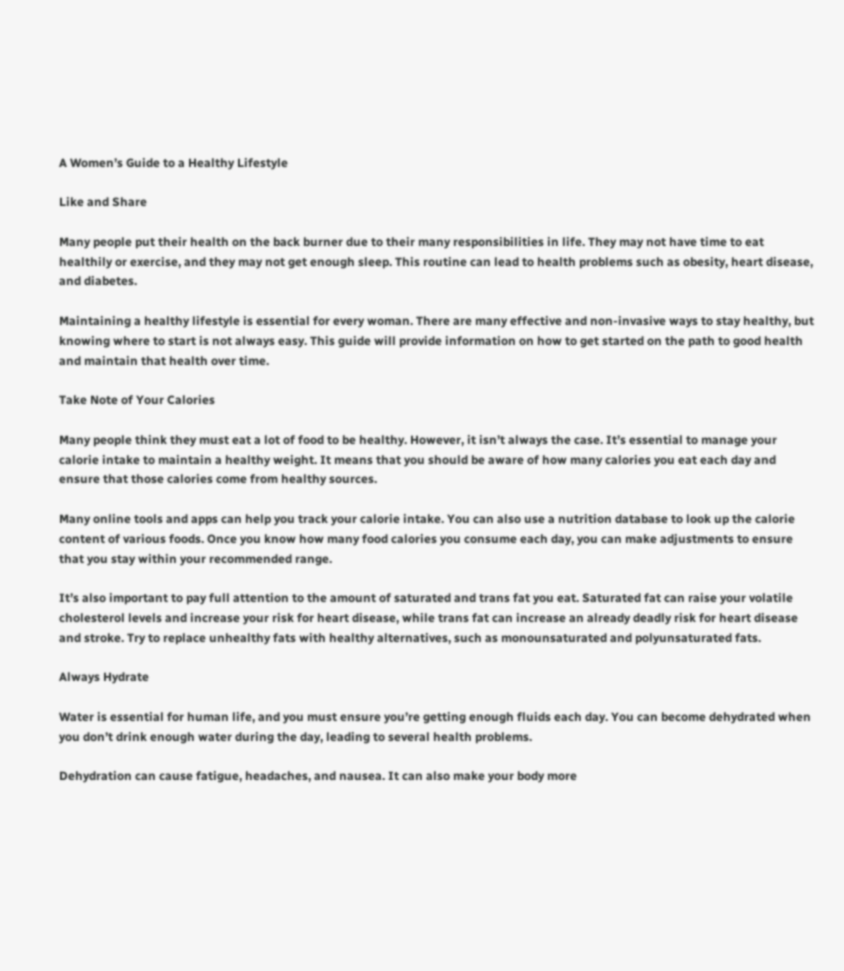A Women’s Guide to a Healthy Lifestyle

Like and Share

Many people put their health on the back burner due to their many responsibilities in life. They may not have time to eat healthily or exercise, and they may not get enough sleep. This routine can lead to health problems such as obesity, heart disease, and diabetes.

Maintaining a healthy lifestyle is essential for every woman. There are many effective and non-invasive ways to stay healthy, but knowing where to start is not always easy. This guide will provide information on how to get started on the path to good health and maintain that health over time.

Take Note of Your Calories

Many people think they must eat a lot of food to be healthy. However, it isn’t always the case. It’s essential to manage your calorie intake to maintain a healthy weight. It means that you should be aware of how many calories you eat each day and ensure that those calories come from healthy sources.

Many online tools and apps can help you track your calorie intake. You can also use a nutrition database to look up the calorie content of various foods. Once you know how many food calories you consume each day, you can make adjustments to ensure that you stay within your recommended range.

It’s also important to pay full attention to the amount of saturated and trans fat you eat. Saturated fat can raise your volatile cholesterol levels and increase your risk for heart disease, while trans fat can increase an already deadly risk for heart disease and stroke. Try to replace unhealthy fats with healthy alternatives, such as monounsaturated and polyunsaturated fats.

Always Hydrate

Water is essential for human life, and you must ensure you’re getting enough fluids each day. You can become dehydrated when you don’t drink enough water during the day, leading to several health problems.

Dehydration can cause fatigue, headaches, and nausea. It can also make your body more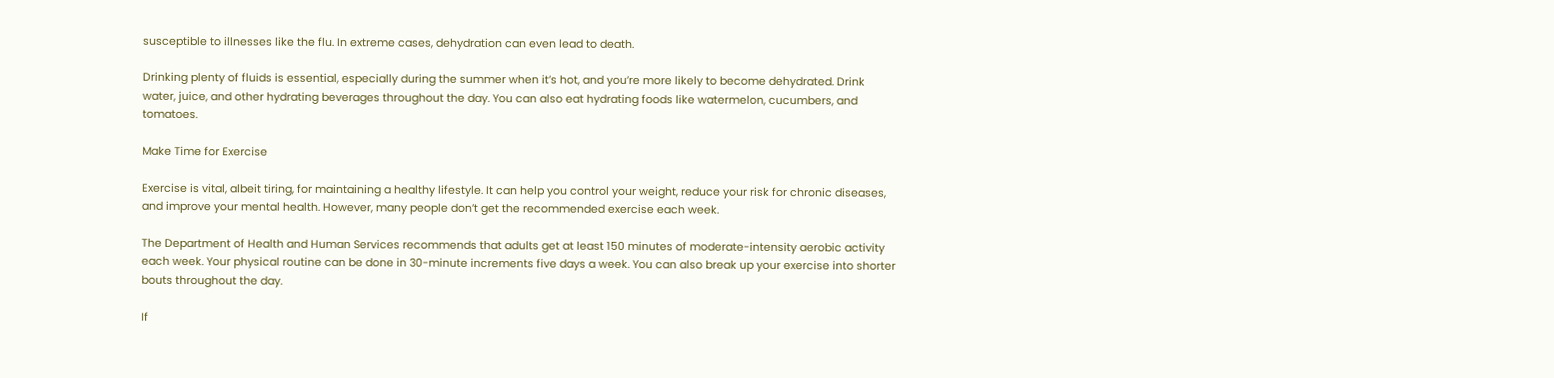susceptible to illnesses like the flu. In extreme cases, dehydration can even lead to death.

Drinking plenty of fluids is essential, especially during the summer when it’s hot, and you’re more likely to become dehydrated. Drink water, juice, and other hydrating beverages throughout the day. You can also eat hydrating foods like watermelon, cucumbers, and tomatoes.

Make Time for Exercise

Exercise is vital, albeit tiring, for maintaining a healthy lifestyle. It can help you control your weight, reduce your risk for chronic diseases, and improve your mental health. However, many people don’t get the recommended exercise each week.

The Department of Health and Human Services recommends that adults get at least 150 minutes of moderate-intensity aerobic activity each week. Your physical routine can be done in 30-minute increments five days a week. You can also break up your exercise into shorter bouts throughout the day.

If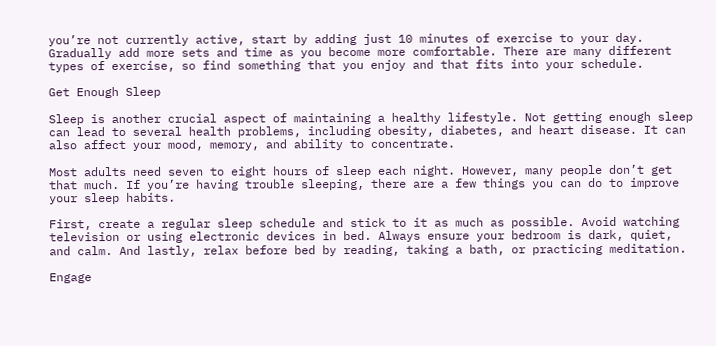you’re not currently active, start by adding just 10 minutes of exercise to your day. Gradually add more sets and time as you become more comfortable. There are many different types of exercise, so find something that you enjoy and that fits into your schedule.

Get Enough Sleep

Sleep is another crucial aspect of maintaining a healthy lifestyle. Not getting enough sleep can lead to several health problems, including obesity, diabetes, and heart disease. It can also affect your mood, memory, and ability to concentrate.

Most adults need seven to eight hours of sleep each night. However, many people don’t get that much. If you’re having trouble sleeping, there are a few things you can do to improve your sleep habits.

First, create a regular sleep schedule and stick to it as much as possible. Avoid watching television or using electronic devices in bed. Always ensure your bedroom is dark, quiet, and calm. And lastly, relax before bed by reading, taking a bath, or practicing meditation.

Engage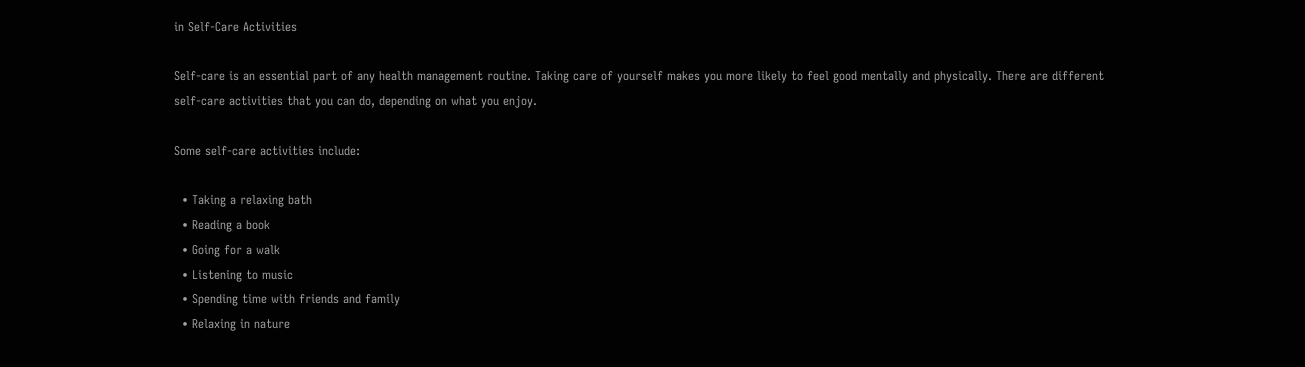in Self-Care Activities

Self-care is an essential part of any health management routine. Taking care of yourself makes you more likely to feel good mentally and physically. There are different self-care activities that you can do, depending on what you enjoy.

Some self-care activities include:

  • Taking a relaxing bath
  • Reading a book
  • Going for a walk
  • Listening to music
  • Spending time with friends and family
  • Relaxing in nature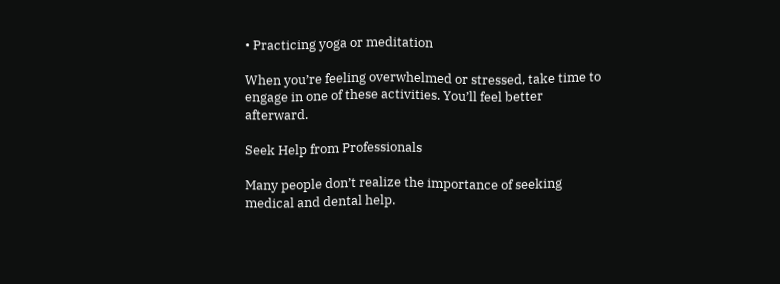• Practicing yoga or meditation

When you’re feeling overwhelmed or stressed, take time to engage in one of these activities. You’ll feel better afterward.

Seek Help from Professionals

Many people don’t realize the importance of seeking medical and dental help.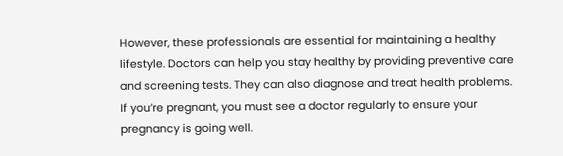However, these professionals are essential for maintaining a healthy lifestyle. Doctors can help you stay healthy by providing preventive care and screening tests. They can also diagnose and treat health problems. If you’re pregnant, you must see a doctor regularly to ensure your pregnancy is going well.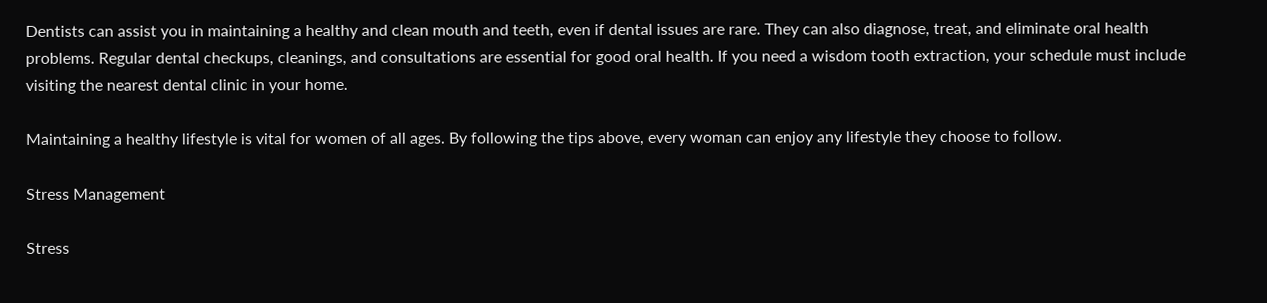Dentists can assist you in maintaining a healthy and clean mouth and teeth, even if dental issues are rare. They can also diagnose, treat, and eliminate oral health problems. Regular dental checkups, cleanings, and consultations are essential for good oral health. If you need a wisdom tooth extraction, your schedule must include visiting the nearest dental clinic in your home.

Maintaining a healthy lifestyle is vital for women of all ages. By following the tips above, every woman can enjoy any lifestyle they choose to follow.

Stress Management

Stress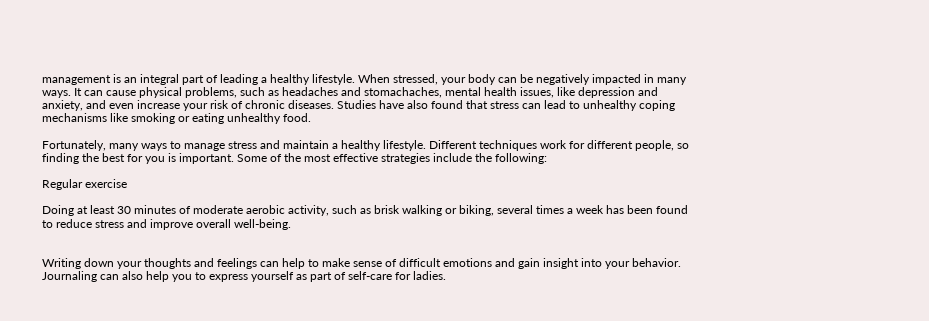management is an integral part of leading a healthy lifestyle. When stressed, your body can be negatively impacted in many ways. It can cause physical problems, such as headaches and stomachaches, mental health issues, like depression and anxiety, and even increase your risk of chronic diseases. Studies have also found that stress can lead to unhealthy coping mechanisms like smoking or eating unhealthy food.

Fortunately, many ways to manage stress and maintain a healthy lifestyle. Different techniques work for different people, so finding the best for you is important. Some of the most effective strategies include the following:

Regular exercise

Doing at least 30 minutes of moderate aerobic activity, such as brisk walking or biking, several times a week has been found to reduce stress and improve overall well-being.


Writing down your thoughts and feelings can help to make sense of difficult emotions and gain insight into your behavior. Journaling can also help you to express yourself as part of self-care for ladies.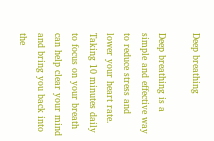Deep breathing

Deep breathing is a simple and effective way to reduce stress and lower your heart rate. Taking 10 minutes daily to focus on your breath can help clear your mind and bring you back into the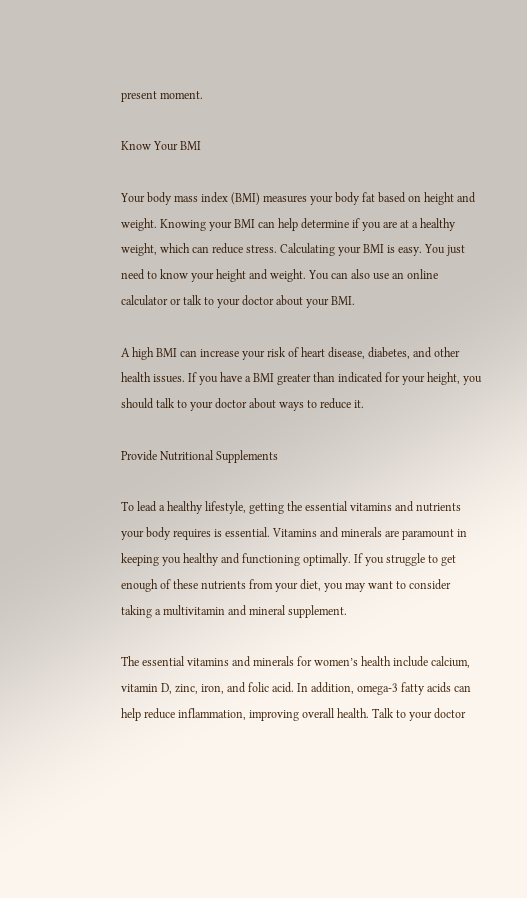present moment.

Know Your BMI

Your body mass index (BMI) measures your body fat based on height and weight. Knowing your BMI can help determine if you are at a healthy weight, which can reduce stress. Calculating your BMI is easy. You just need to know your height and weight. You can also use an online calculator or talk to your doctor about your BMI.

A high BMI can increase your risk of heart disease, diabetes, and other health issues. If you have a BMI greater than indicated for your height, you should talk to your doctor about ways to reduce it.

Provide Nutritional Supplements

To lead a healthy lifestyle, getting the essential vitamins and nutrients your body requires is essential. Vitamins and minerals are paramount in keeping you healthy and functioning optimally. If you struggle to get enough of these nutrients from your diet, you may want to consider taking a multivitamin and mineral supplement.

The essential vitamins and minerals for women’s health include calcium, vitamin D, zinc, iron, and folic acid. In addition, omega-3 fatty acids can help reduce inflammation, improving overall health. Talk to your doctor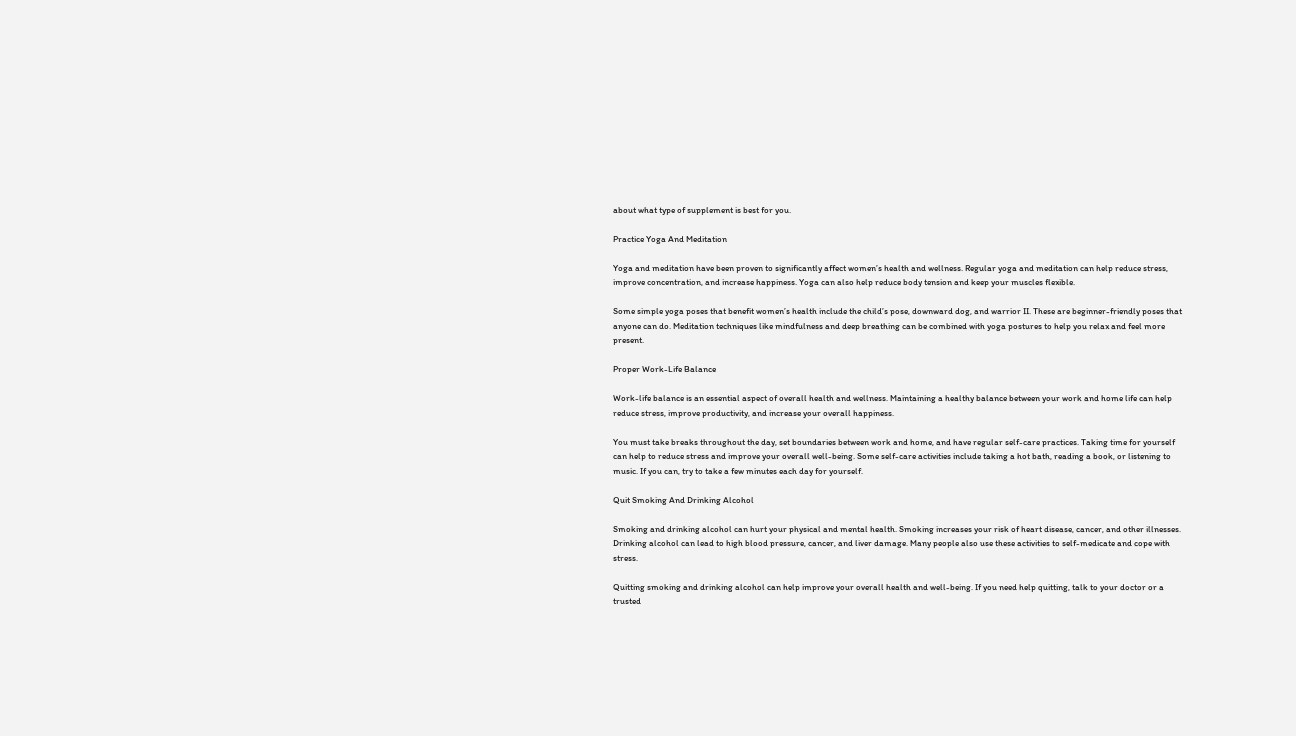about what type of supplement is best for you.

Practice Yoga And Meditation

Yoga and meditation have been proven to significantly affect women’s health and wellness. Regular yoga and meditation can help reduce stress, improve concentration, and increase happiness. Yoga can also help reduce body tension and keep your muscles flexible.

Some simple yoga poses that benefit women’s health include the child’s pose, downward dog, and warrior II. These are beginner-friendly poses that anyone can do. Meditation techniques like mindfulness and deep breathing can be combined with yoga postures to help you relax and feel more present.

Proper Work-Life Balance

Work-life balance is an essential aspect of overall health and wellness. Maintaining a healthy balance between your work and home life can help reduce stress, improve productivity, and increase your overall happiness.

You must take breaks throughout the day, set boundaries between work and home, and have regular self-care practices. Taking time for yourself can help to reduce stress and improve your overall well-being. Some self-care activities include taking a hot bath, reading a book, or listening to music. If you can, try to take a few minutes each day for yourself.

Quit Smoking And Drinking Alcohol

Smoking and drinking alcohol can hurt your physical and mental health. Smoking increases your risk of heart disease, cancer, and other illnesses. Drinking alcohol can lead to high blood pressure, cancer, and liver damage. Many people also use these activities to self-medicate and cope with stress.

Quitting smoking and drinking alcohol can help improve your overall health and well-being. If you need help quitting, talk to your doctor or a trusted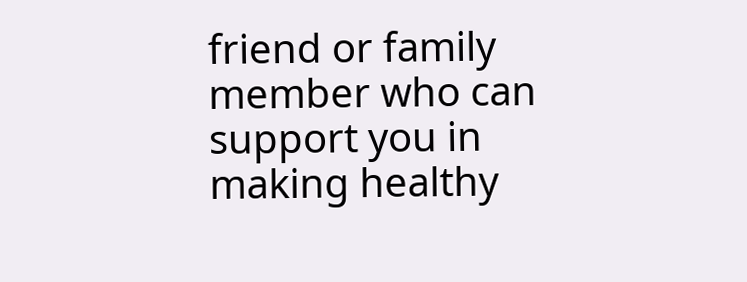friend or family member who can support you in making healthy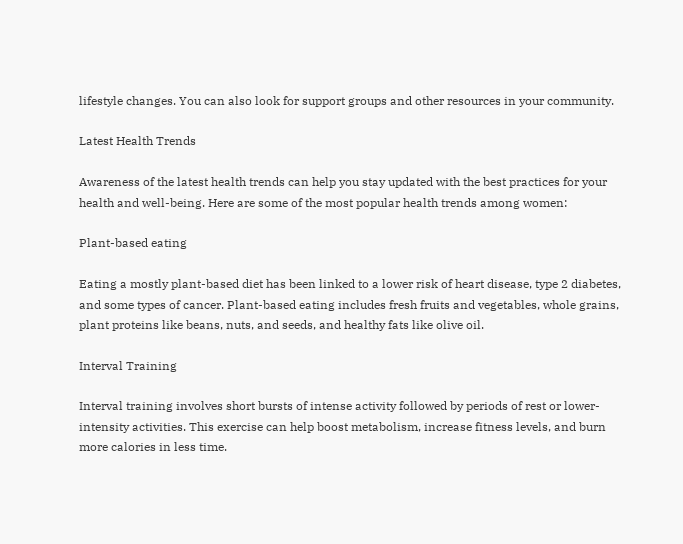lifestyle changes. You can also look for support groups and other resources in your community.

Latest Health Trends

Awareness of the latest health trends can help you stay updated with the best practices for your health and well-being. Here are some of the most popular health trends among women:

Plant-based eating

Eating a mostly plant-based diet has been linked to a lower risk of heart disease, type 2 diabetes, and some types of cancer. Plant-based eating includes fresh fruits and vegetables, whole grains, plant proteins like beans, nuts, and seeds, and healthy fats like olive oil.

Interval Training

Interval training involves short bursts of intense activity followed by periods of rest or lower-intensity activities. This exercise can help boost metabolism, increase fitness levels, and burn more calories in less time.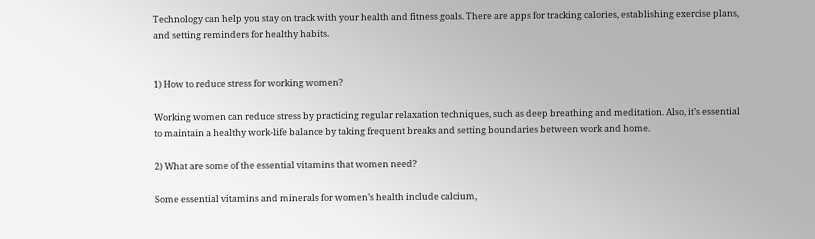Technology can help you stay on track with your health and fitness goals. There are apps for tracking calories, establishing exercise plans, and setting reminders for healthy habits.


1) How to reduce stress for working women?

Working women can reduce stress by practicing regular relaxation techniques, such as deep breathing and meditation. Also, it’s essential to maintain a healthy work-life balance by taking frequent breaks and setting boundaries between work and home.

2) What are some of the essential vitamins that women need?

Some essential vitamins and minerals for women’s health include calcium,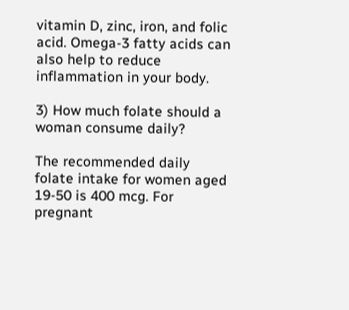vitamin D, zinc, iron, and folic acid. Omega-3 fatty acids can also help to reduce inflammation in your body.

3) How much folate should a woman consume daily?

The recommended daily folate intake for women aged 19-50 is 400 mcg. For pregnant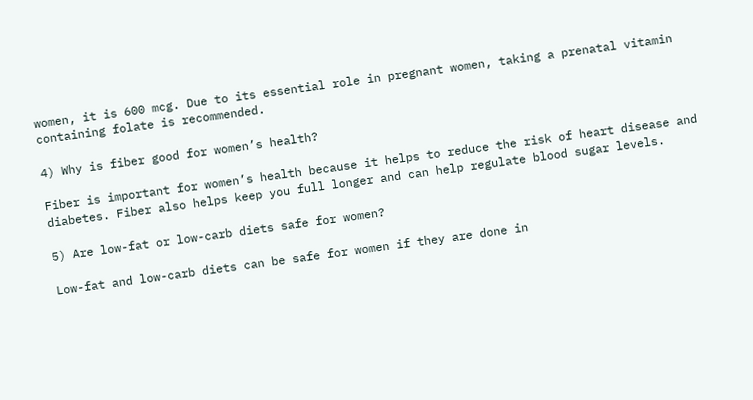women, it is 600 mcg. Due to its essential role in pregnant women, taking a prenatal vitamin containing folate is recommended.

4) Why is fiber good for women’s health?

Fiber is important for women’s health because it helps to reduce the risk of heart disease and diabetes. Fiber also helps keep you full longer and can help regulate blood sugar levels.

5) Are low-fat or low-carb diets safe for women?

Low-fat and low-carb diets can be safe for women if they are done in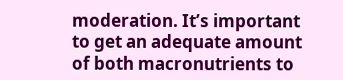moderation. It’s important to get an adequate amount of both macronutrients to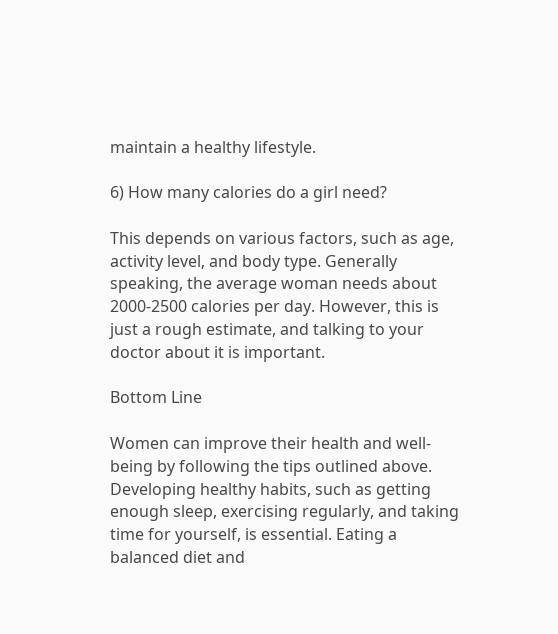maintain a healthy lifestyle.

6) How many calories do a girl need?

This depends on various factors, such as age, activity level, and body type. Generally speaking, the average woman needs about 2000-2500 calories per day. However, this is just a rough estimate, and talking to your doctor about it is important.

Bottom Line

Women can improve their health and well-being by following the tips outlined above. Developing healthy habits, such as getting enough sleep, exercising regularly, and taking time for yourself, is essential. Eating a balanced diet and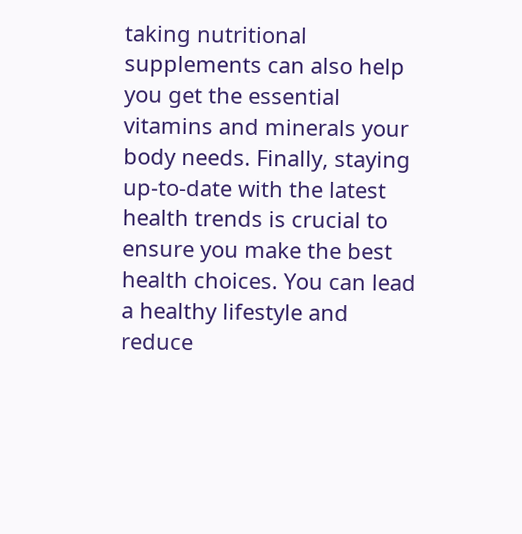taking nutritional supplements can also help you get the essential vitamins and minerals your body needs. Finally, staying up-to-date with the latest health trends is crucial to ensure you make the best health choices. You can lead a healthy lifestyle and reduce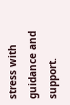stress with guidance and support.